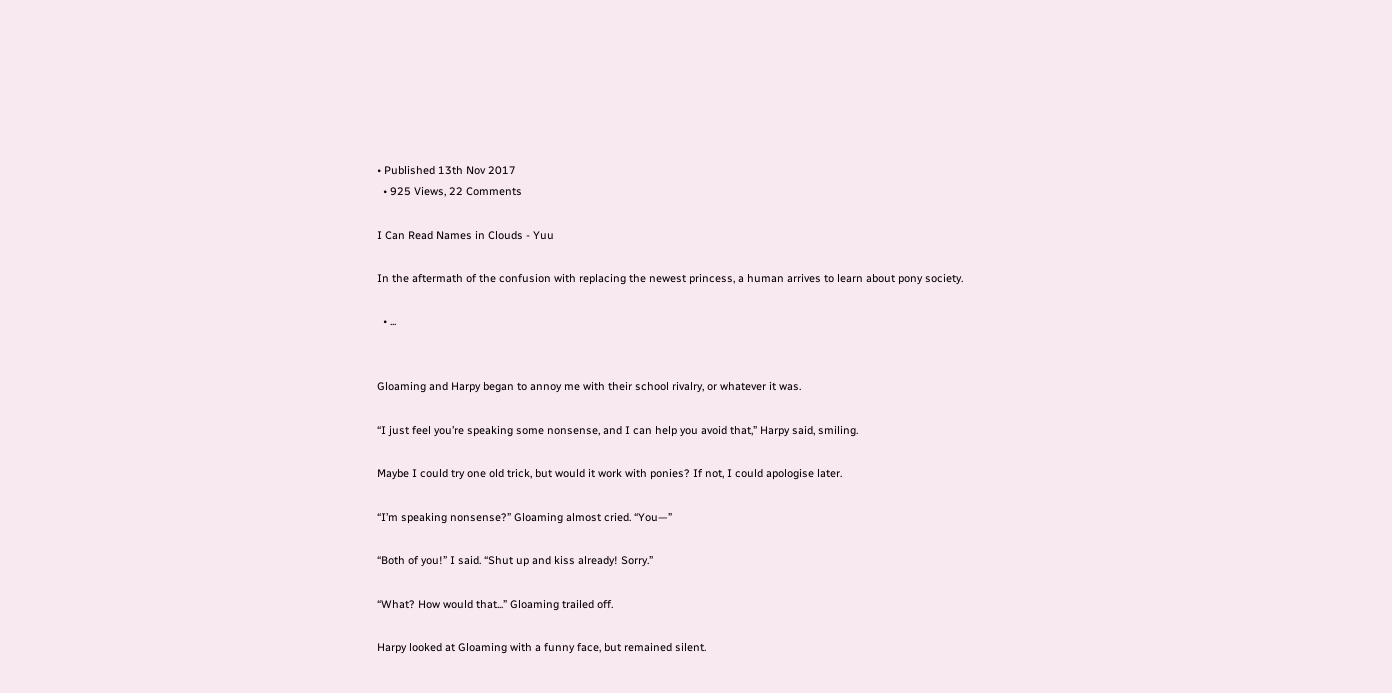• Published 13th Nov 2017
  • 925 Views, 22 Comments

I Can Read Names in Clouds - Yuu

In the aftermath of the confusion with replacing the newest princess, a human arrives to learn about pony society.

  • ...


Gloaming and Harpy began to annoy me with their school rivalry, or whatever it was.

“I just feel you’re speaking some nonsense, and I can help you avoid that,” Harpy said, smiling.

Maybe I could try one old trick, but would it work with ponies? If not, I could apologise later.

“I’m speaking nonsense?” Gloaming almost cried. “You—”

“Both of you!” I said. “Shut up and kiss already! Sorry.”

“What? How would that...” Gloaming trailed off.

Harpy looked at Gloaming with a funny face, but remained silent.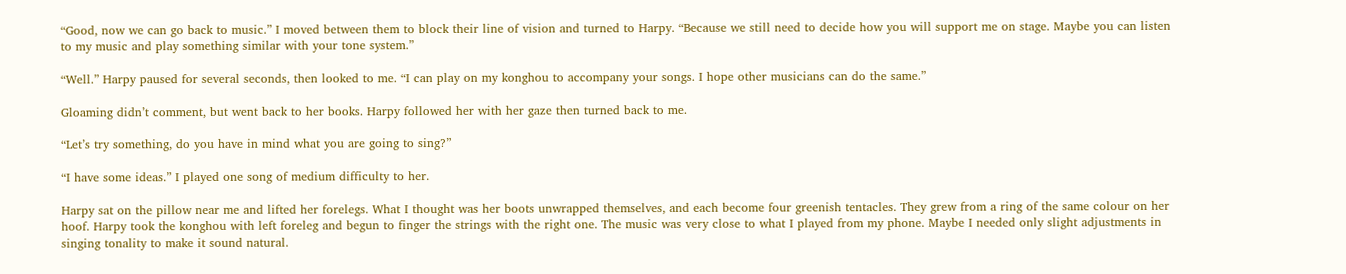“Good, now we can go back to music.” I moved between them to block their line of vision and turned to Harpy. “Because we still need to decide how you will support me on stage. Maybe you can listen to my music and play something similar with your tone system.”

“Well.” Harpy paused for several seconds, then looked to me. “I can play on my konghou to accompany your songs. I hope other musicians can do the same.”

Gloaming didn’t comment, but went back to her books. Harpy followed her with her gaze then turned back to me.

“Let’s try something, do you have in mind what you are going to sing?”

“I have some ideas.” I played one song of medium difficulty to her.

Harpy sat on the pillow near me and lifted her forelegs. What I thought was her boots unwrapped themselves, and each become four greenish tentacles. They grew from a ring of the same colour on her hoof. Harpy took the konghou with left foreleg and begun to finger the strings with the right one. The music was very close to what I played from my phone. Maybe I needed only slight adjustments in singing tonality to make it sound natural.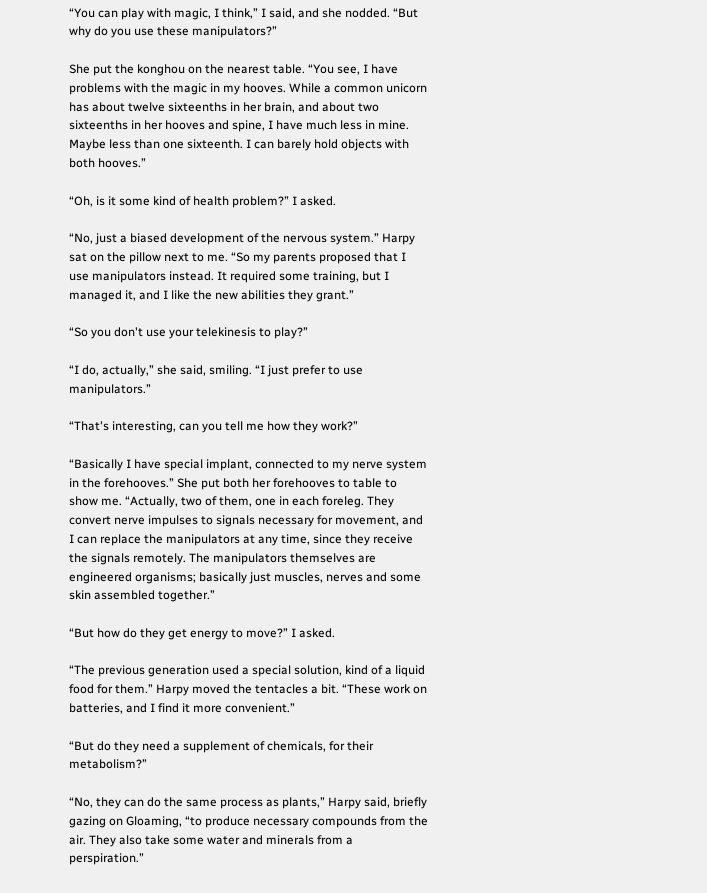“You can play with magic, I think,” I said, and she nodded. “But why do you use these manipulators?”

She put the konghou on the nearest table. “You see, I have problems with the magic in my hooves. While a common unicorn has about twelve sixteenths in her brain, and about two sixteenths in her hooves and spine, I have much less in mine. Maybe less than one sixteenth. I can barely hold objects with both hooves.”

“Oh, is it some kind of health problem?” I asked.

“No, just a biased development of the nervous system.” Harpy sat on the pillow next to me. “So my parents proposed that I use manipulators instead. It required some training, but I managed it, and I like the new abilities they grant.”

“So you don't use your telekinesis to play?”

“I do, actually,” she said, smiling. “I just prefer to use manipulators.”

“That's interesting, can you tell me how they work?”

“Basically I have special implant, connected to my nerve system in the forehooves.” She put both her forehooves to table to show me. “Actually, two of them, one in each foreleg. They convert nerve impulses to signals necessary for movement, and I can replace the manipulators at any time, since they receive the signals remotely. The manipulators themselves are engineered organisms; basically just muscles, nerves and some skin assembled together.”

“But how do they get energy to move?” I asked.

“The previous generation used a special solution, kind of a liquid food for them.” Harpy moved the tentacles a bit. “These work on batteries, and I find it more convenient.”

“But do they need a supplement of chemicals, for their metabolism?”

“No, they can do the same process as plants,” Harpy said, briefly gazing on Gloaming, “to produce necessary compounds from the air. They also take some water and minerals from a perspiration.”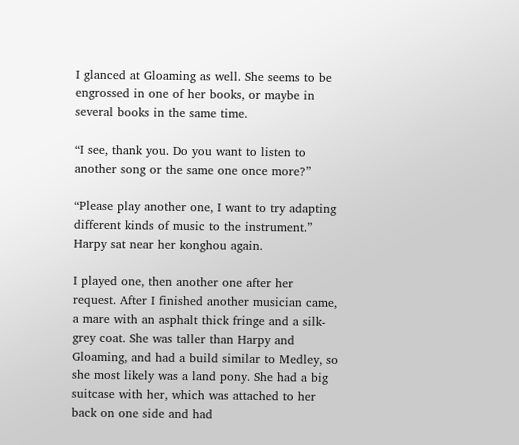I glanced at Gloaming as well. She seems to be engrossed in one of her books, or maybe in several books in the same time.

“I see, thank you. Do you want to listen to another song or the same one once more?”

“Please play another one, I want to try adapting different kinds of music to the instrument.” Harpy sat near her konghou again.

I played one, then another one after her request. After I finished another musician came, a mare with an asphalt thick fringe and a silk-grey coat. She was taller than Harpy and Gloaming, and had a build similar to Medley, so she most likely was a land pony. She had a big suitcase with her, which was attached to her back on one side and had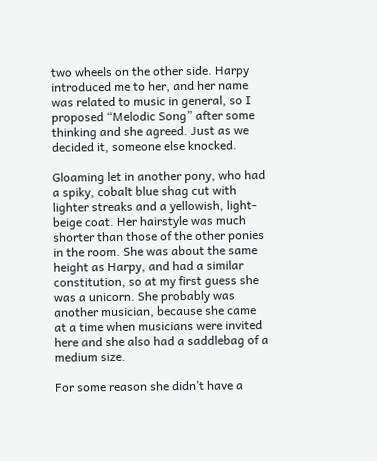two wheels on the other side. Harpy introduced me to her, and her name was related to music in general, so I proposed “Melodic Song” after some thinking and she agreed. Just as we decided it, someone else knocked.

Gloaming let in another pony, who had a spiky, cobalt blue shag cut with lighter streaks and a yellowish, light-beige coat. Her hairstyle was much shorter than those of the other ponies in the room. She was about the same height as Harpy, and had a similar constitution, so at my first guess she was a unicorn. She probably was another musician, because she came at a time when musicians were invited here and she also had a saddlebag of a medium size.

For some reason she didn’t have a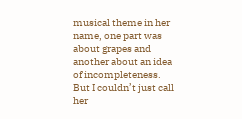musical theme in her name, one part was about grapes and another about an idea of incompleteness. But I couldn’t just call her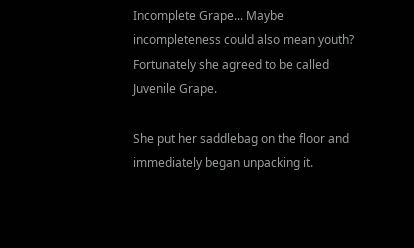Incomplete Grape... Maybe incompleteness could also mean youth? Fortunately she agreed to be called Juvenile Grape.

She put her saddlebag on the floor and immediately began unpacking it.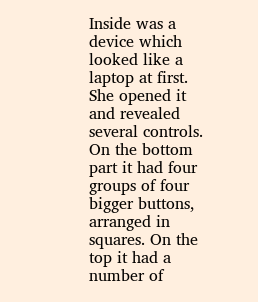Inside was a device which looked like a laptop at first. She opened it and revealed several controls. On the bottom part it had four groups of four bigger buttons, arranged in squares. On the top it had a number of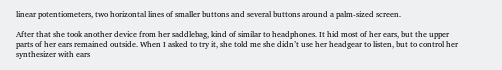linear potentiometers, two horizontal lines of smaller buttons and several buttons around a palm-sized screen.

After that she took another device from her saddlebag, kind of similar to headphones. It hid most of her ears, but the upper parts of her ears remained outside. When I asked to try it, she told me she didn’t use her headgear to listen, but to control her synthesizer with ears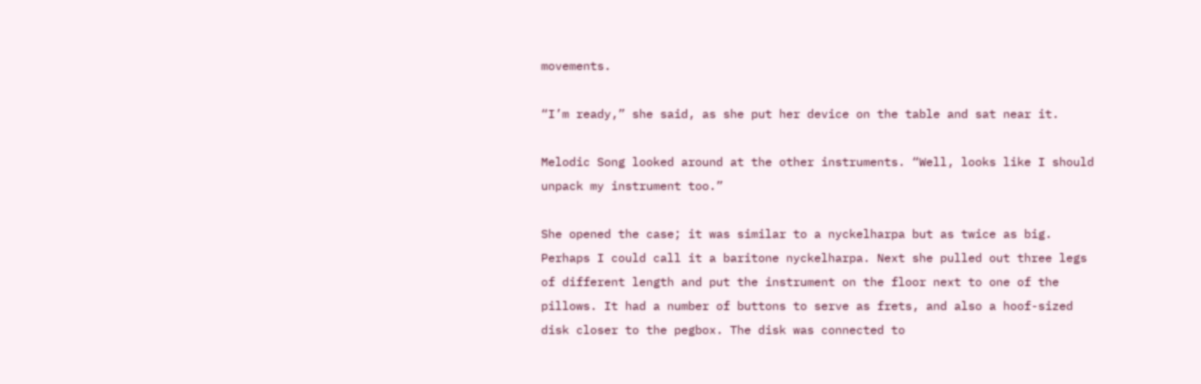movements.

“I’m ready,” she said, as she put her device on the table and sat near it.

Melodic Song looked around at the other instruments. “Well, looks like I should unpack my instrument too.”

She opened the case; it was similar to a nyckelharpa but as twice as big. Perhaps I could call it a baritone nyckelharpa. Next she pulled out three legs of different length and put the instrument on the floor next to one of the pillows. It had a number of buttons to serve as frets, and also a hoof-sized disk closer to the pegbox. The disk was connected to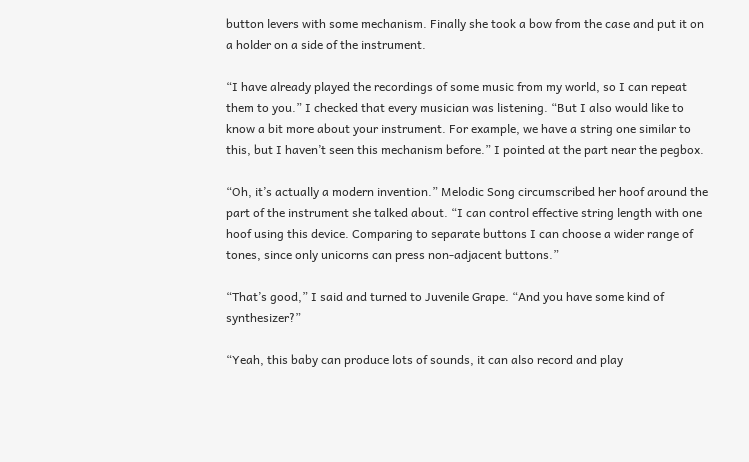button levers with some mechanism. Finally she took a bow from the case and put it on a holder on a side of the instrument.

“I have already played the recordings of some music from my world, so I can repeat them to you.” I checked that every musician was listening. “But I also would like to know a bit more about your instrument. For example, we have a string one similar to this, but I haven’t seen this mechanism before.” I pointed at the part near the pegbox.

“Oh, it’s actually a modern invention.” Melodic Song circumscribed her hoof around the part of the instrument she talked about. “I can control effective string length with one hoof using this device. Comparing to separate buttons I can choose a wider range of tones, since only unicorns can press non-adjacent buttons.”

“That’s good,” I said and turned to Juvenile Grape. “And you have some kind of synthesizer?”

“Yeah, this baby can produce lots of sounds, it can also record and play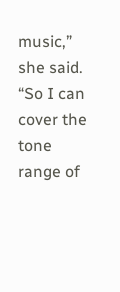music,” she said. “So I can cover the tone range of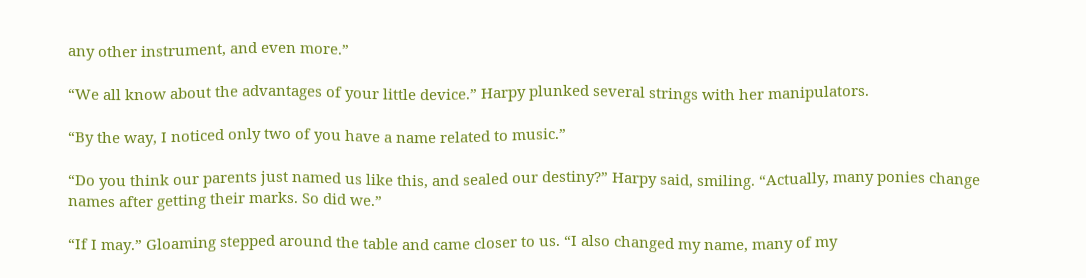any other instrument, and even more.”

“We all know about the advantages of your little device.” Harpy plunked several strings with her manipulators.

“By the way, I noticed only two of you have a name related to music.”

“Do you think our parents just named us like this, and sealed our destiny?” Harpy said, smiling. “Actually, many ponies change names after getting their marks. So did we.”

“If I may.” Gloaming stepped around the table and came closer to us. “I also changed my name, many of my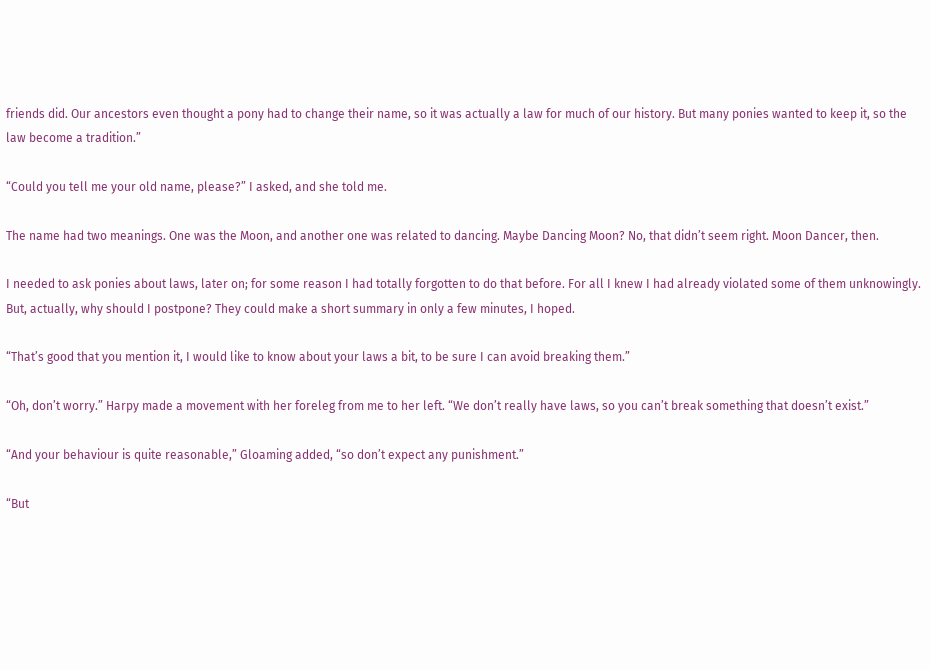friends did. Our ancestors even thought a pony had to change their name, so it was actually a law for much of our history. But many ponies wanted to keep it, so the law become a tradition.”

“Could you tell me your old name, please?” I asked, and she told me.

The name had two meanings. One was the Moon, and another one was related to dancing. Maybe Dancing Moon? No, that didn’t seem right. Moon Dancer, then.

I needed to ask ponies about laws, later on; for some reason I had totally forgotten to do that before. For all I knew I had already violated some of them unknowingly. But, actually, why should I postpone? They could make a short summary in only a few minutes, I hoped.

“That’s good that you mention it, I would like to know about your laws a bit, to be sure I can avoid breaking them.”

“Oh, don’t worry.” Harpy made a movement with her foreleg from me to her left. “We don’t really have laws, so you can’t break something that doesn’t exist.”

“And your behaviour is quite reasonable,” Gloaming added, “so don’t expect any punishment.”

“But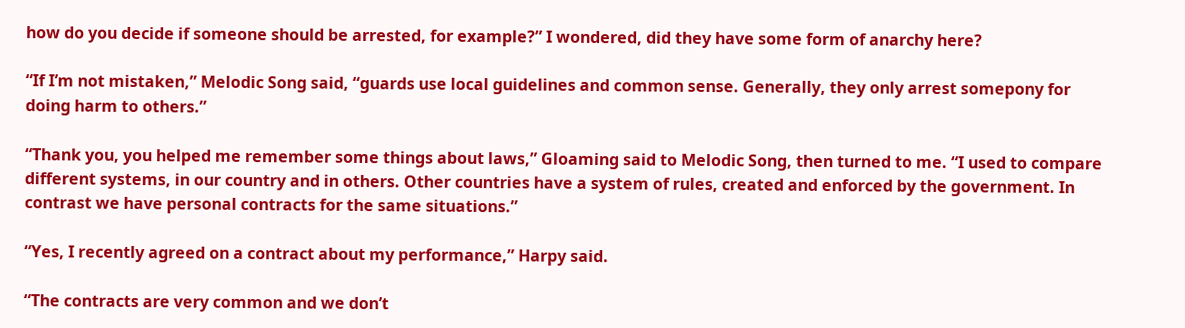how do you decide if someone should be arrested, for example?” I wondered, did they have some form of anarchy here?

“If I’m not mistaken,” Melodic Song said, “guards use local guidelines and common sense. Generally, they only arrest somepony for doing harm to others.”

“Thank you, you helped me remember some things about laws,” Gloaming said to Melodic Song, then turned to me. “I used to compare different systems, in our country and in others. Other countries have a system of rules, created and enforced by the government. In contrast we have personal contracts for the same situations.”

“Yes, I recently agreed on a contract about my performance,” Harpy said.

“The contracts are very common and we don’t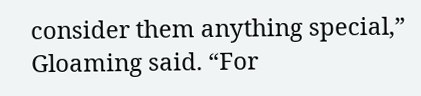consider them anything special,” Gloaming said. “For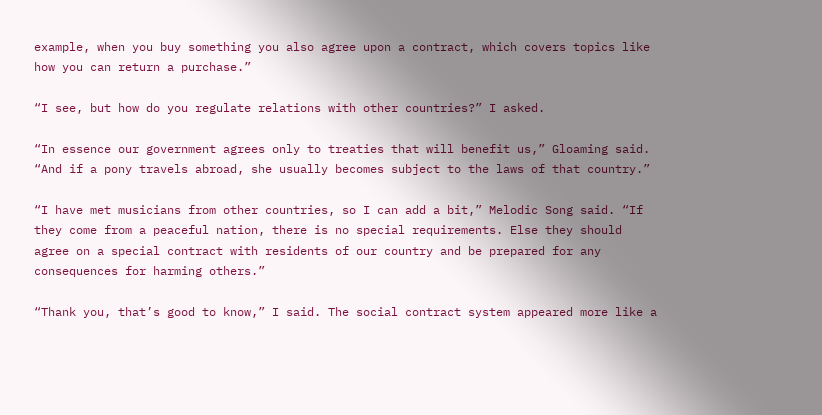example, when you buy something you also agree upon a contract, which covers topics like how you can return a purchase.”

“I see, but how do you regulate relations with other countries?” I asked.

“In essence our government agrees only to treaties that will benefit us,” Gloaming said. “And if a pony travels abroad, she usually becomes subject to the laws of that country.”

“I have met musicians from other countries, so I can add a bit,” Melodic Song said. “If they come from a peaceful nation, there is no special requirements. Else they should agree on a special contract with residents of our country and be prepared for any consequences for harming others.”

“Thank you, that’s good to know,” I said. The social contract system appeared more like a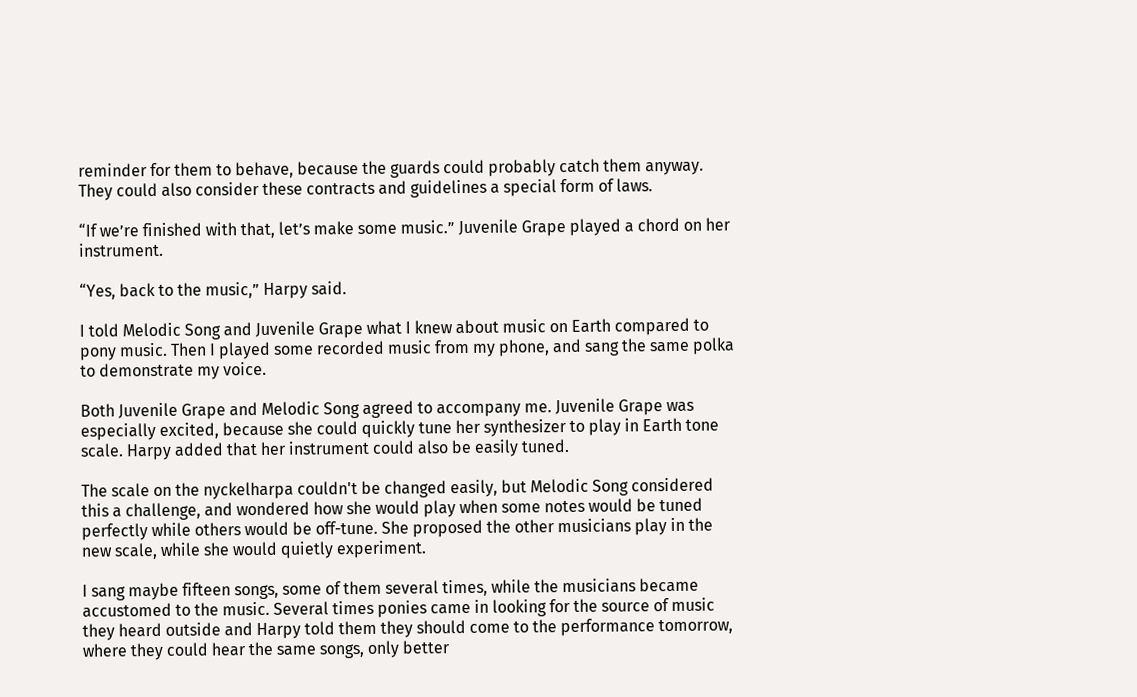reminder for them to behave, because the guards could probably catch them anyway. They could also consider these contracts and guidelines a special form of laws.

“If we’re finished with that, let’s make some music.” Juvenile Grape played a chord on her instrument.

“Yes, back to the music,” Harpy said.

I told Melodic Song and Juvenile Grape what I knew about music on Earth compared to pony music. Then I played some recorded music from my phone, and sang the same polka to demonstrate my voice.

Both Juvenile Grape and Melodic Song agreed to accompany me. Juvenile Grape was especially excited, because she could quickly tune her synthesizer to play in Earth tone scale. Harpy added that her instrument could also be easily tuned.

The scale on the nyckelharpa couldn't be changed easily, but Melodic Song considered this a challenge, and wondered how she would play when some notes would be tuned perfectly while others would be off-tune. She proposed the other musicians play in the new scale, while she would quietly experiment.

I sang maybe fifteen songs, some of them several times, while the musicians became accustomed to the music. Several times ponies came in looking for the source of music they heard outside and Harpy told them they should come to the performance tomorrow, where they could hear the same songs, only better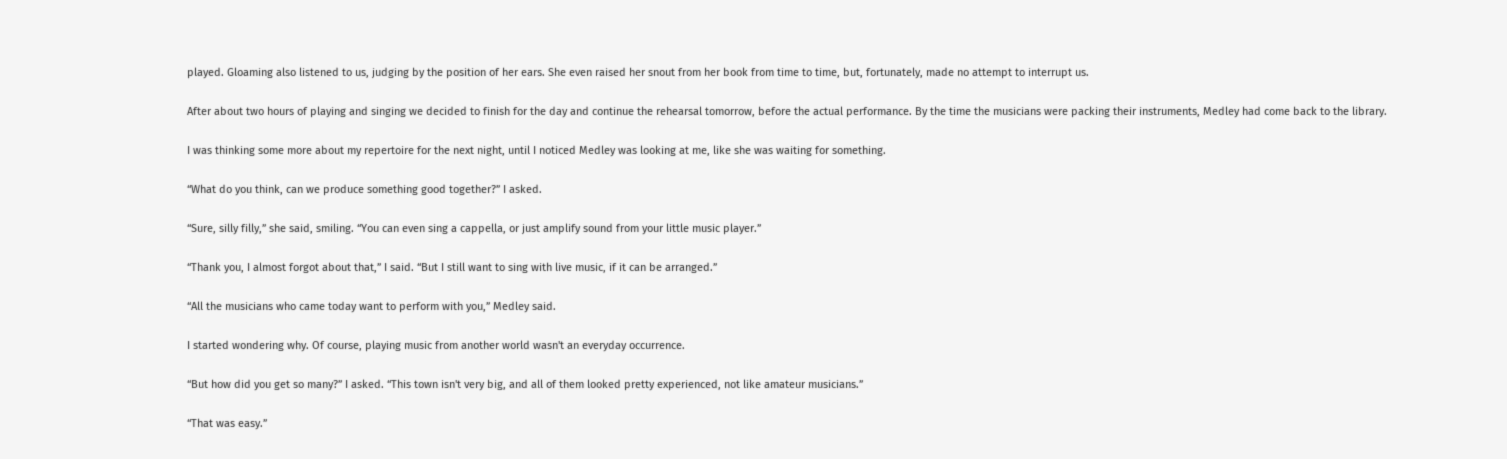played. Gloaming also listened to us, judging by the position of her ears. She even raised her snout from her book from time to time, but, fortunately, made no attempt to interrupt us.

After about two hours of playing and singing we decided to finish for the day and continue the rehearsal tomorrow, before the actual performance. By the time the musicians were packing their instruments, Medley had come back to the library.

I was thinking some more about my repertoire for the next night, until I noticed Medley was looking at me, like she was waiting for something.

“What do you think, can we produce something good together?” I asked.

“Sure, silly filly,” she said, smiling. “You can even sing a cappella, or just amplify sound from your little music player.”

“Thank you, I almost forgot about that,” I said. “But I still want to sing with live music, if it can be arranged.”

“All the musicians who came today want to perform with you,” Medley said.

I started wondering why. Of course, playing music from another world wasn't an everyday occurrence.

“But how did you get so many?” I asked. “This town isn't very big, and all of them looked pretty experienced, not like amateur musicians.”

“That was easy.”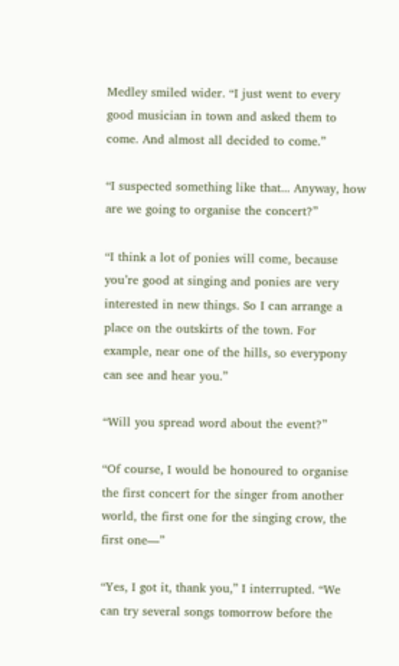Medley smiled wider. “I just went to every good musician in town and asked them to come. And almost all decided to come.”

“I suspected something like that... Anyway, how are we going to organise the concert?”

“I think a lot of ponies will come, because you’re good at singing and ponies are very interested in new things. So I can arrange a place on the outskirts of the town. For example, near one of the hills, so everypony can see and hear you.”

“Will you spread word about the event?”

“Of course, I would be honoured to organise the first concert for the singer from another world, the first one for the singing crow, the first one—”

“Yes, I got it, thank you,” I interrupted. “We can try several songs tomorrow before the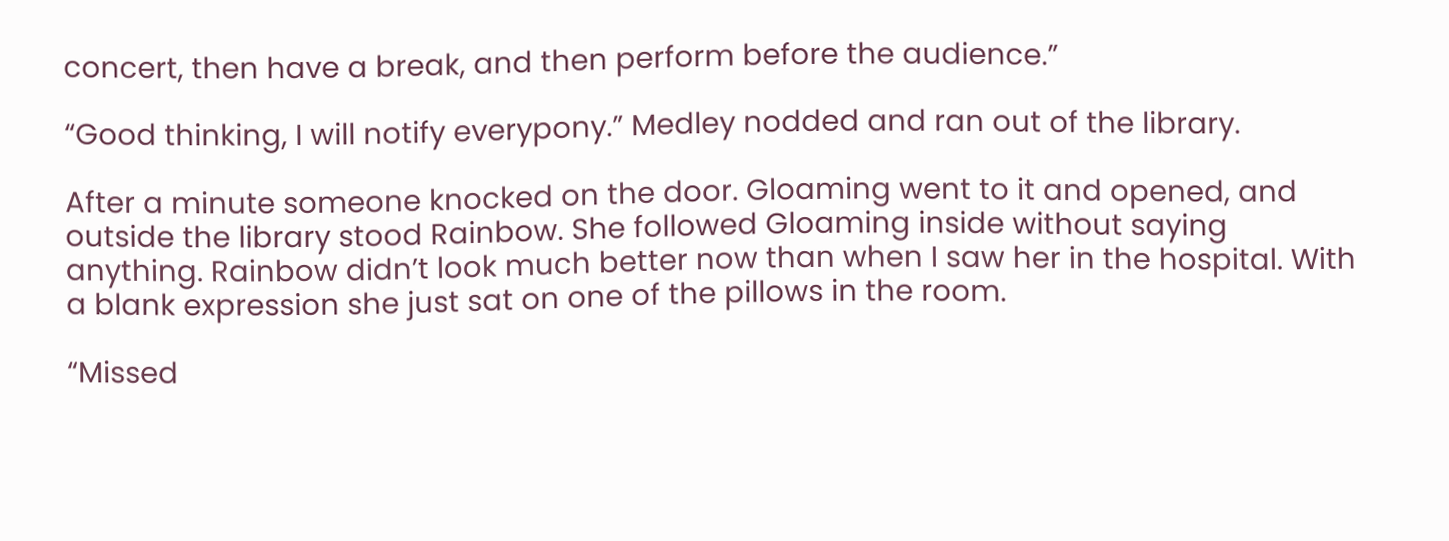concert, then have a break, and then perform before the audience.”

“Good thinking, I will notify everypony.” Medley nodded and ran out of the library.

After a minute someone knocked on the door. Gloaming went to it and opened, and outside the library stood Rainbow. She followed Gloaming inside without saying anything. Rainbow didn’t look much better now than when I saw her in the hospital. With a blank expression she just sat on one of the pillows in the room.

“Missed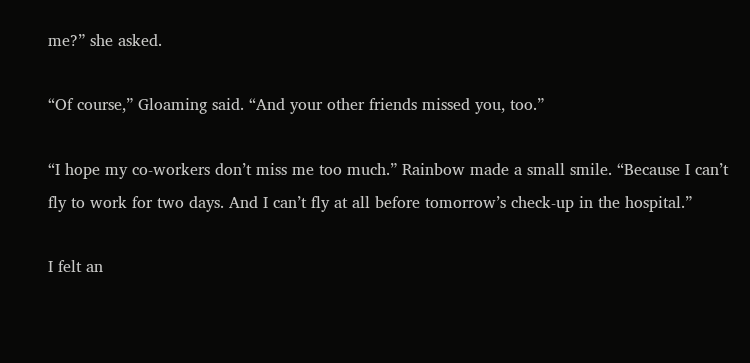me?” she asked.

“Of course,” Gloaming said. “And your other friends missed you, too.”

“I hope my co-workers don’t miss me too much.” Rainbow made a small smile. “Because I can’t fly to work for two days. And I can’t fly at all before tomorrow’s check-up in the hospital.”

I felt an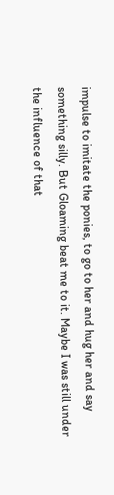impulse to imitate the ponies, to go to her and hug her and say something silly. But Gloaming beat me to it. Maybe I was still under the influence of that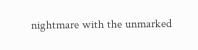nightmare with the unmarked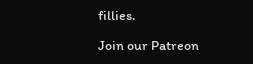fillies.

Join our Patreon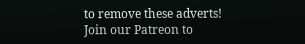to remove these adverts!
Join our Patreon to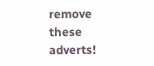remove these adverts!